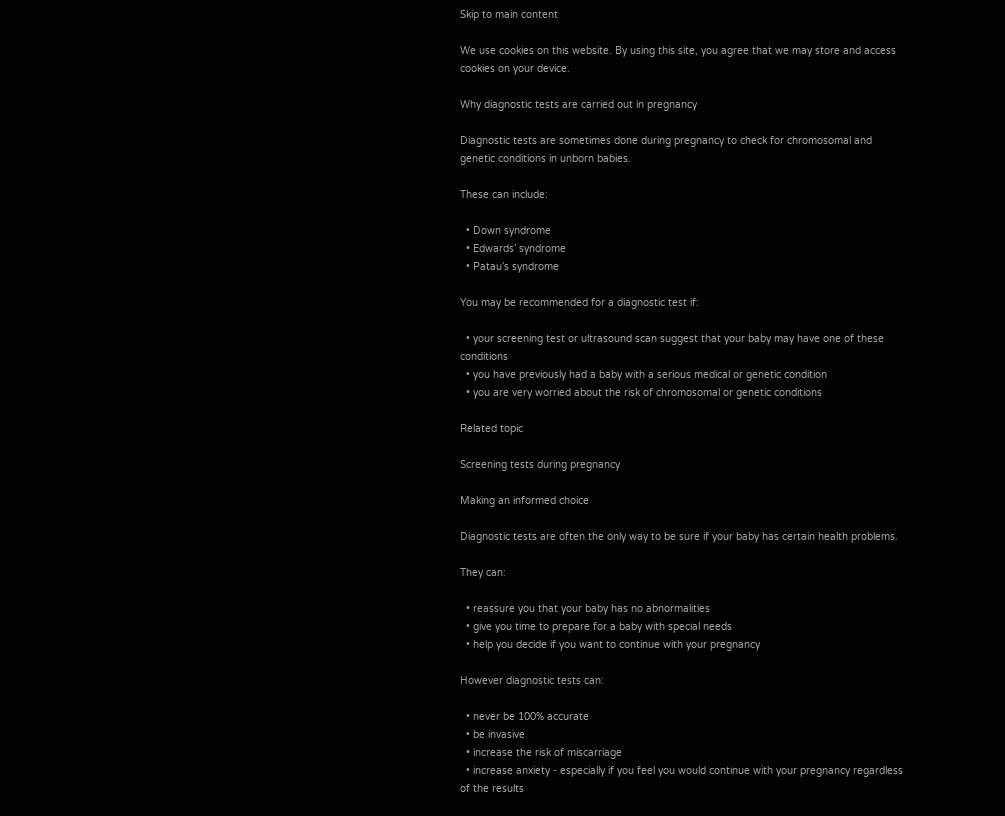Skip to main content

We use cookies on this website. By using this site, you agree that we may store and access cookies on your device.

Why diagnostic tests are carried out in pregnancy

Diagnostic tests are sometimes done during pregnancy to check for chromosomal and genetic conditions in unborn babies.

These can include:

  • Down syndrome
  • Edwards’ syndrome
  • Patau’s syndrome

You may be recommended for a diagnostic test if:

  • your screening test or ultrasound scan suggest that your baby may have one of these conditions
  • you have previously had a baby with a serious medical or genetic condition
  • you are very worried about the risk of chromosomal or genetic conditions

Related topic

Screening tests during pregnancy

Making an informed choice

Diagnostic tests are often the only way to be sure if your baby has certain health problems.

They can:

  • reassure you that your baby has no abnormalities
  • give you time to prepare for a baby with special needs
  • help you decide if you want to continue with your pregnancy

However diagnostic tests can:

  • never be 100% accurate
  • be invasive
  • increase the risk of miscarriage
  • increase anxiety - especially if you feel you would continue with your pregnancy regardless of the results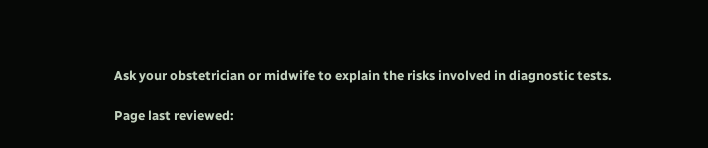Ask your obstetrician or midwife to explain the risks involved in diagnostic tests.

Page last reviewed: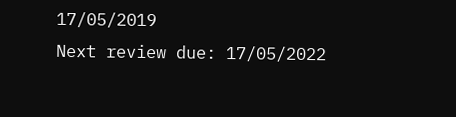17/05/2019
Next review due: 17/05/2022